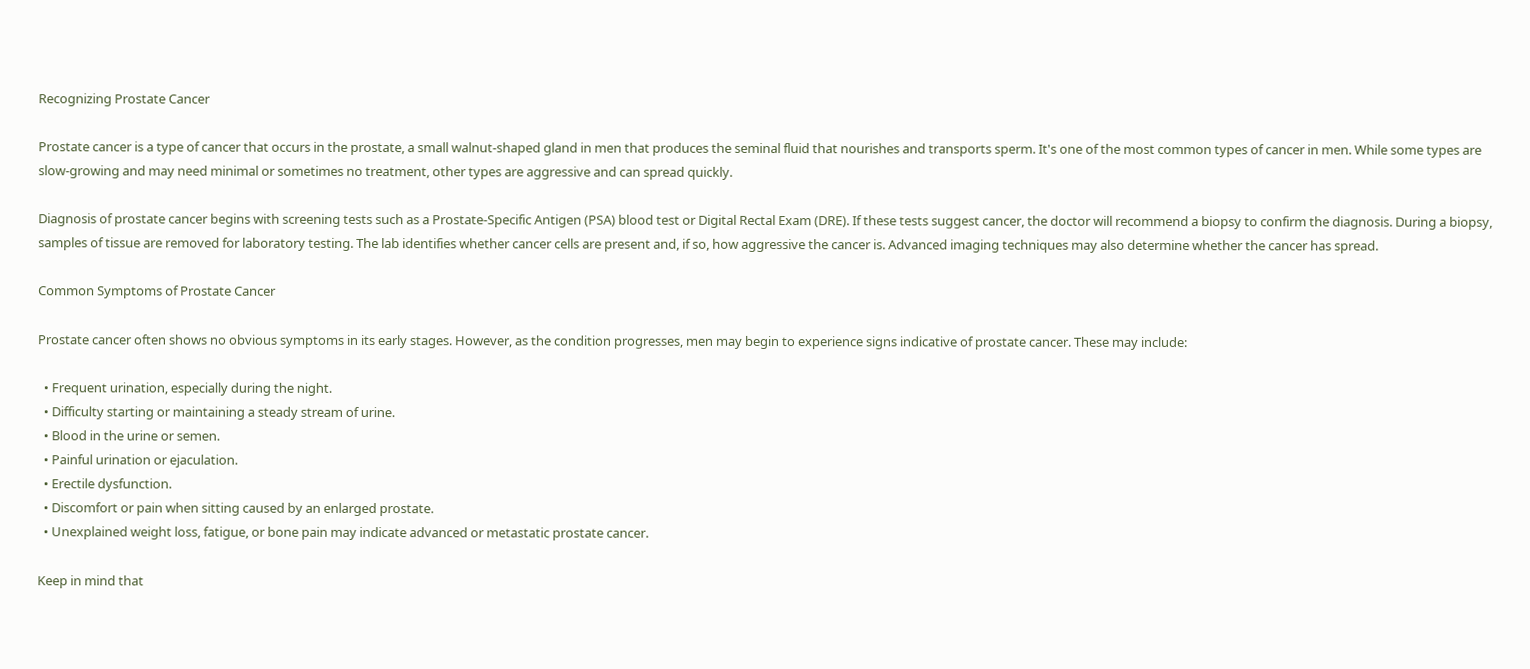Recognizing Prostate Cancer

Prostate cancer is a type of cancer that occurs in the prostate, a small walnut-shaped gland in men that produces the seminal fluid that nourishes and transports sperm. It's one of the most common types of cancer in men. While some types are slow-growing and may need minimal or sometimes no treatment, other types are aggressive and can spread quickly.

Diagnosis of prostate cancer begins with screening tests such as a Prostate-Specific Antigen (PSA) blood test or Digital Rectal Exam (DRE). If these tests suggest cancer, the doctor will recommend a biopsy to confirm the diagnosis. During a biopsy, samples of tissue are removed for laboratory testing. The lab identifies whether cancer cells are present and, if so, how aggressive the cancer is. Advanced imaging techniques may also determine whether the cancer has spread.

Common Symptoms of Prostate Cancer

Prostate cancer often shows no obvious symptoms in its early stages. However, as the condition progresses, men may begin to experience signs indicative of prostate cancer. These may include:

  • Frequent urination, especially during the night.
  • Difficulty starting or maintaining a steady stream of urine.
  • Blood in the urine or semen.
  • Painful urination or ejaculation.
  • Erectile dysfunction.
  • Discomfort or pain when sitting caused by an enlarged prostate.
  • Unexplained weight loss, fatigue, or bone pain may indicate advanced or metastatic prostate cancer.

Keep in mind that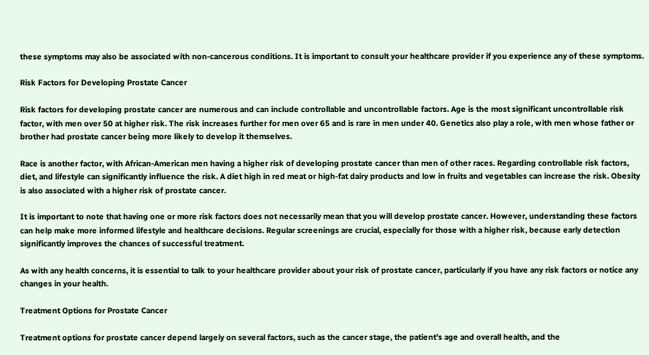these symptoms may also be associated with non-cancerous conditions. It is important to consult your healthcare provider if you experience any of these symptoms.

Risk Factors for Developing Prostate Cancer

Risk factors for developing prostate cancer are numerous and can include controllable and uncontrollable factors. Age is the most significant uncontrollable risk factor, with men over 50 at higher risk. The risk increases further for men over 65 and is rare in men under 40. Genetics also play a role, with men whose father or brother had prostate cancer being more likely to develop it themselves.

Race is another factor, with African-American men having a higher risk of developing prostate cancer than men of other races. Regarding controllable risk factors, diet, and lifestyle can significantly influence the risk. A diet high in red meat or high-fat dairy products and low in fruits and vegetables can increase the risk. Obesity is also associated with a higher risk of prostate cancer.

It is important to note that having one or more risk factors does not necessarily mean that you will develop prostate cancer. However, understanding these factors can help make more informed lifestyle and healthcare decisions. Regular screenings are crucial, especially for those with a higher risk, because early detection significantly improves the chances of successful treatment.

As with any health concerns, it is essential to talk to your healthcare provider about your risk of prostate cancer, particularly if you have any risk factors or notice any changes in your health.

Treatment Options for Prostate Cancer

Treatment options for prostate cancer depend largely on several factors, such as the cancer stage, the patient's age and overall health, and the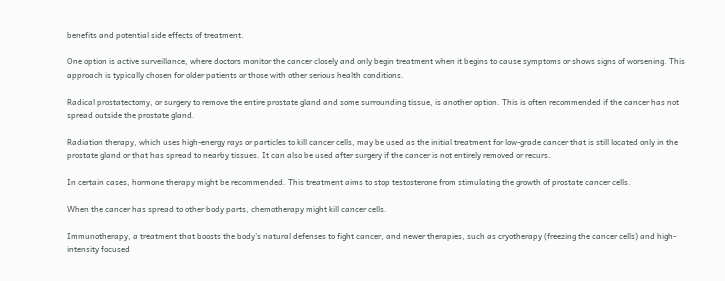benefits and potential side effects of treatment.

One option is active surveillance, where doctors monitor the cancer closely and only begin treatment when it begins to cause symptoms or shows signs of worsening. This approach is typically chosen for older patients or those with other serious health conditions.

Radical prostatectomy, or surgery to remove the entire prostate gland and some surrounding tissue, is another option. This is often recommended if the cancer has not spread outside the prostate gland.

Radiation therapy, which uses high-energy rays or particles to kill cancer cells, may be used as the initial treatment for low-grade cancer that is still located only in the prostate gland or that has spread to nearby tissues. It can also be used after surgery if the cancer is not entirely removed or recurs.

In certain cases, hormone therapy might be recommended. This treatment aims to stop testosterone from stimulating the growth of prostate cancer cells.

When the cancer has spread to other body parts, chemotherapy might kill cancer cells.

Immunotherapy, a treatment that boosts the body's natural defenses to fight cancer, and newer therapies, such as cryotherapy (freezing the cancer cells) and high-intensity focused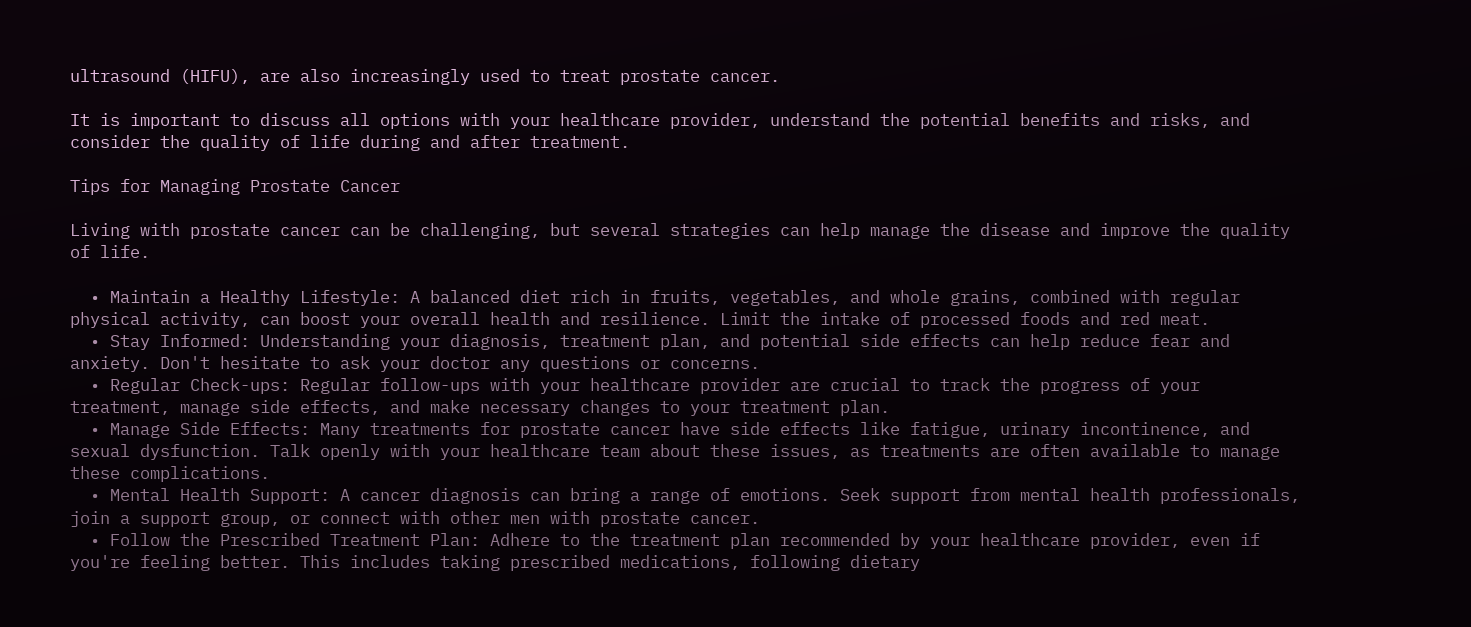ultrasound (HIFU), are also increasingly used to treat prostate cancer.

It is important to discuss all options with your healthcare provider, understand the potential benefits and risks, and consider the quality of life during and after treatment.

Tips for Managing Prostate Cancer

Living with prostate cancer can be challenging, but several strategies can help manage the disease and improve the quality of life.

  • Maintain a Healthy Lifestyle: A balanced diet rich in fruits, vegetables, and whole grains, combined with regular physical activity, can boost your overall health and resilience. Limit the intake of processed foods and red meat.
  • Stay Informed: Understanding your diagnosis, treatment plan, and potential side effects can help reduce fear and anxiety. Don't hesitate to ask your doctor any questions or concerns.
  • Regular Check-ups: Regular follow-ups with your healthcare provider are crucial to track the progress of your treatment, manage side effects, and make necessary changes to your treatment plan.
  • Manage Side Effects: Many treatments for prostate cancer have side effects like fatigue, urinary incontinence, and sexual dysfunction. Talk openly with your healthcare team about these issues, as treatments are often available to manage these complications.
  • Mental Health Support: A cancer diagnosis can bring a range of emotions. Seek support from mental health professionals, join a support group, or connect with other men with prostate cancer.
  • Follow the Prescribed Treatment Plan: Adhere to the treatment plan recommended by your healthcare provider, even if you're feeling better. This includes taking prescribed medications, following dietary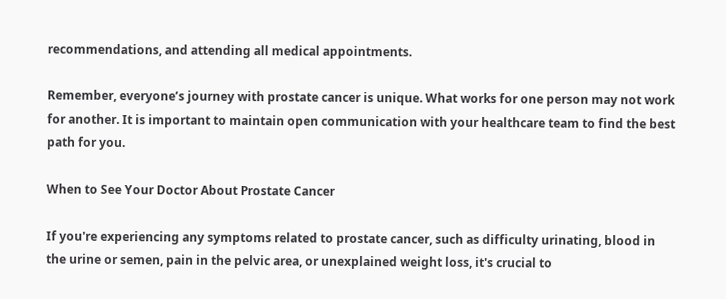recommendations, and attending all medical appointments.

Remember, everyone’s journey with prostate cancer is unique. What works for one person may not work for another. It is important to maintain open communication with your healthcare team to find the best path for you.

When to See Your Doctor About Prostate Cancer

If you're experiencing any symptoms related to prostate cancer, such as difficulty urinating, blood in the urine or semen, pain in the pelvic area, or unexplained weight loss, it's crucial to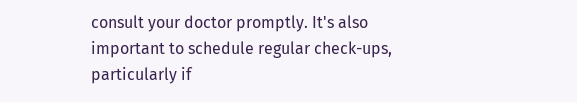consult your doctor promptly. It's also important to schedule regular check-ups, particularly if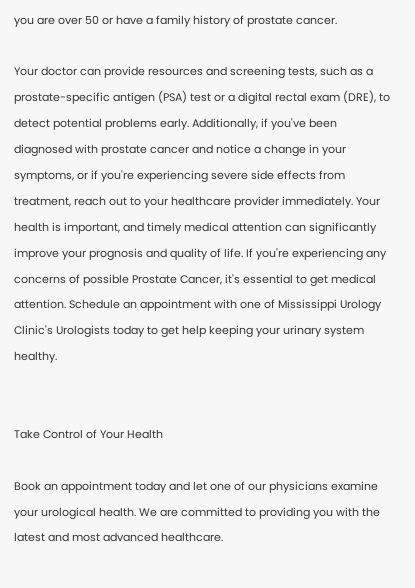you are over 50 or have a family history of prostate cancer.

Your doctor can provide resources and screening tests, such as a prostate-specific antigen (PSA) test or a digital rectal exam (DRE), to detect potential problems early. Additionally, if you've been diagnosed with prostate cancer and notice a change in your symptoms, or if you're experiencing severe side effects from treatment, reach out to your healthcare provider immediately. Your health is important, and timely medical attention can significantly improve your prognosis and quality of life. If you're experiencing any concerns of possible Prostate Cancer, it's essential to get medical attention. Schedule an appointment with one of Mississippi Urology Clinic's Urologists today to get help keeping your urinary system healthy.


Take Control of Your Health

Book an appointment today and let one of our physicians examine your urological health. We are committed to providing you with the latest and most advanced healthcare.